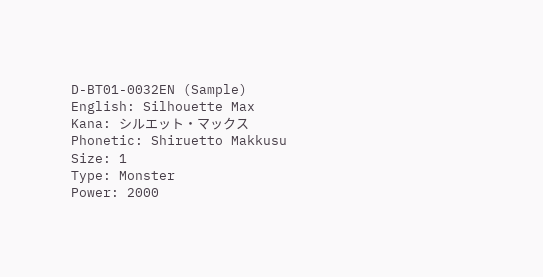D-BT01-0032EN (Sample)
English: Silhouette Max
Kana: シルエット・マックス
Phonetic: Shiruetto Makkusu
Size: 1
Type: Monster
Power: 2000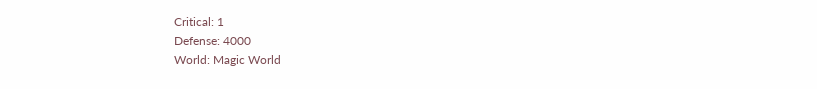Critical: 1
Defense: 4000
World: Magic World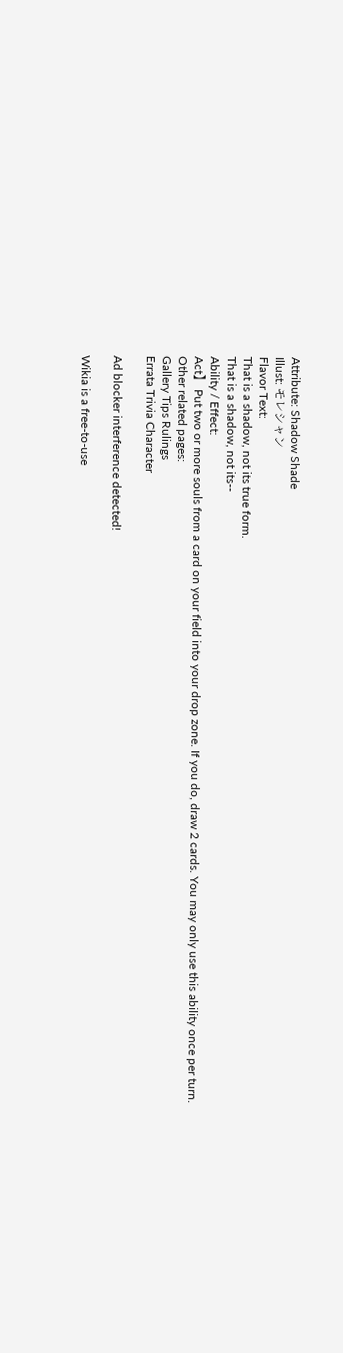Attribute: Shadow Shade
Illust: モレシャン
Flavor Text:
That is a shadow, not its true form.
That is a shadow, not its--
Ability / Effect:
Act】 Put two or more souls from a card on your field into your drop zone. If you do, draw 2 cards. You may only use this ability once per turn.
Other related pages:
Gallery Tips Rulings
Errata Trivia Character

Ad blocker interference detected!

Wikia is a free-to-use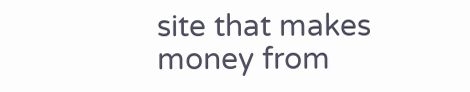site that makes money from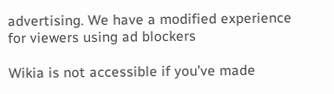advertising. We have a modified experience for viewers using ad blockers

Wikia is not accessible if you’ve made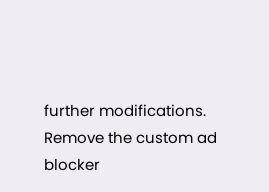further modifications. Remove the custom ad blocker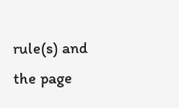rule(s) and the page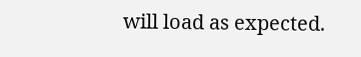will load as expected.